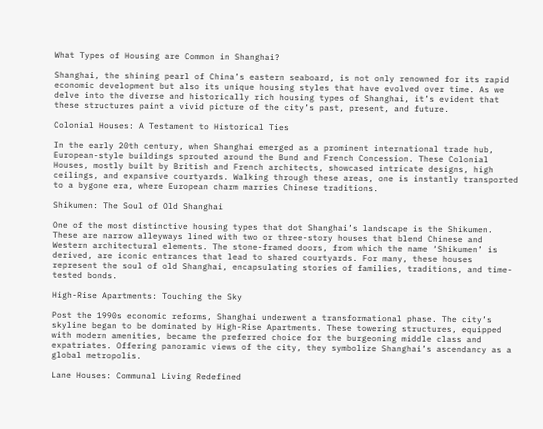What Types of Housing are Common in Shanghai?

Shanghai, the shining pearl of China’s eastern seaboard, is not only renowned for its rapid economic development but also its unique housing styles that have evolved over time. As we delve into the diverse and historically rich housing types of Shanghai, it’s evident that these structures paint a vivid picture of the city’s past, present, and future.

Colonial Houses: A Testament to Historical Ties

In the early 20th century, when Shanghai emerged as a prominent international trade hub, European-style buildings sprouted around the Bund and French Concession. These Colonial Houses, mostly built by British and French architects, showcased intricate designs, high ceilings, and expansive courtyards. Walking through these areas, one is instantly transported to a bygone era, where European charm marries Chinese traditions.

Shikumen: The Soul of Old Shanghai

One of the most distinctive housing types that dot Shanghai’s landscape is the Shikumen. These are narrow alleyways lined with two or three-story houses that blend Chinese and Western architectural elements. The stone-framed doors, from which the name ‘Shikumen’ is derived, are iconic entrances that lead to shared courtyards. For many, these houses represent the soul of old Shanghai, encapsulating stories of families, traditions, and time-tested bonds.

High-Rise Apartments: Touching the Sky

Post the 1990s economic reforms, Shanghai underwent a transformational phase. The city’s skyline began to be dominated by High-Rise Apartments. These towering structures, equipped with modern amenities, became the preferred choice for the burgeoning middle class and expatriates. Offering panoramic views of the city, they symbolize Shanghai’s ascendancy as a global metropolis.

Lane Houses: Communal Living Redefined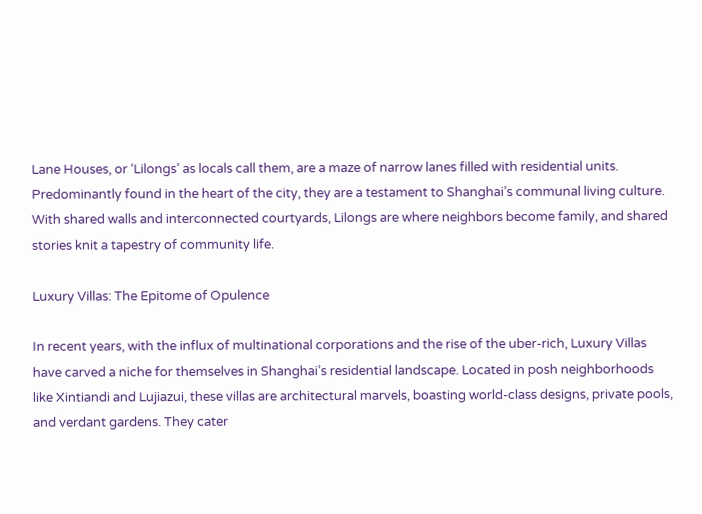Lane Houses, or ‘Lilongs’ as locals call them, are a maze of narrow lanes filled with residential units. Predominantly found in the heart of the city, they are a testament to Shanghai’s communal living culture. With shared walls and interconnected courtyards, Lilongs are where neighbors become family, and shared stories knit a tapestry of community life.

Luxury Villas: The Epitome of Opulence

In recent years, with the influx of multinational corporations and the rise of the uber-rich, Luxury Villas have carved a niche for themselves in Shanghai’s residential landscape. Located in posh neighborhoods like Xintiandi and Lujiazui, these villas are architectural marvels, boasting world-class designs, private pools, and verdant gardens. They cater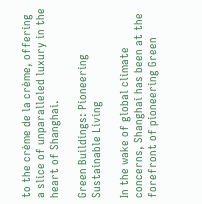to the crème de la crème, offering a slice of unparalleled luxury in the heart of Shanghai.

Green Buildings: Pioneering Sustainable Living

In the wake of global climate concerns, Shanghai has been at the forefront of pioneering Green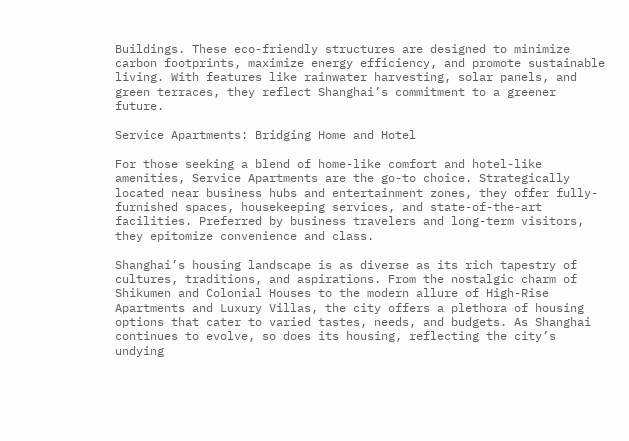Buildings. These eco-friendly structures are designed to minimize carbon footprints, maximize energy efficiency, and promote sustainable living. With features like rainwater harvesting, solar panels, and green terraces, they reflect Shanghai’s commitment to a greener future.

Service Apartments: Bridging Home and Hotel

For those seeking a blend of home-like comfort and hotel-like amenities, Service Apartments are the go-to choice. Strategically located near business hubs and entertainment zones, they offer fully-furnished spaces, housekeeping services, and state-of-the-art facilities. Preferred by business travelers and long-term visitors, they epitomize convenience and class.

Shanghai’s housing landscape is as diverse as its rich tapestry of cultures, traditions, and aspirations. From the nostalgic charm of Shikumen and Colonial Houses to the modern allure of High-Rise Apartments and Luxury Villas, the city offers a plethora of housing options that cater to varied tastes, needs, and budgets. As Shanghai continues to evolve, so does its housing, reflecting the city’s undying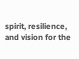spirit, resilience, and vision for the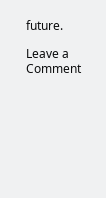future.

Leave a Comment